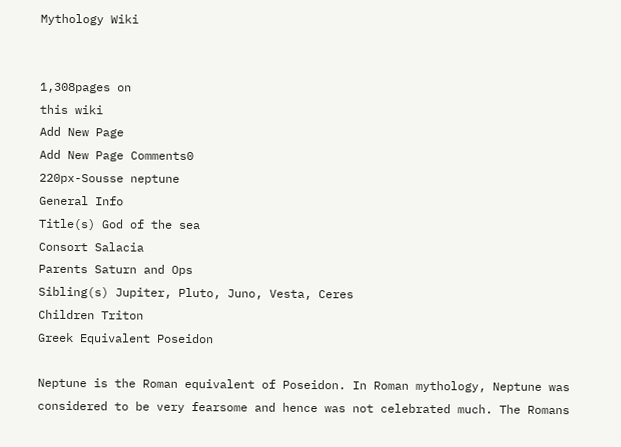Mythology Wiki


1,308pages on
this wiki
Add New Page
Add New Page Comments0
220px-Sousse neptune
General Info
Title(s) God of the sea
Consort Salacia
Parents Saturn and Ops
Sibling(s) Jupiter, Pluto, Juno, Vesta, Ceres
Children Triton
Greek Equivalent Poseidon

Neptune is the Roman equivalent of Poseidon. In Roman mythology, Neptune was considered to be very fearsome and hence was not celebrated much. The Romans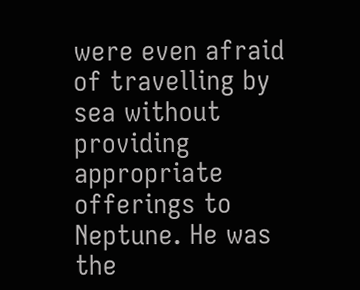were even afraid of travelling by sea without providing appropriate offerings to Neptune. He was the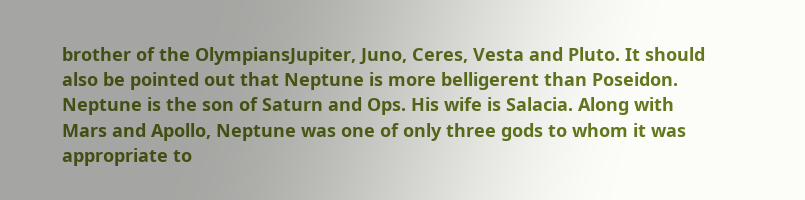brother of the OlympiansJupiter, Juno, Ceres, Vesta and Pluto. It should also be pointed out that Neptune is more belligerent than Poseidon. Neptune is the son of Saturn and Ops. His wife is Salacia. Along with Mars and Apollo, Neptune was one of only three gods to whom it was appropriate to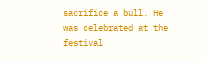sacrifice a bull. He was celebrated at the festival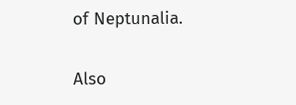of Neptunalia.


Also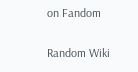on Fandom

Random Wiki